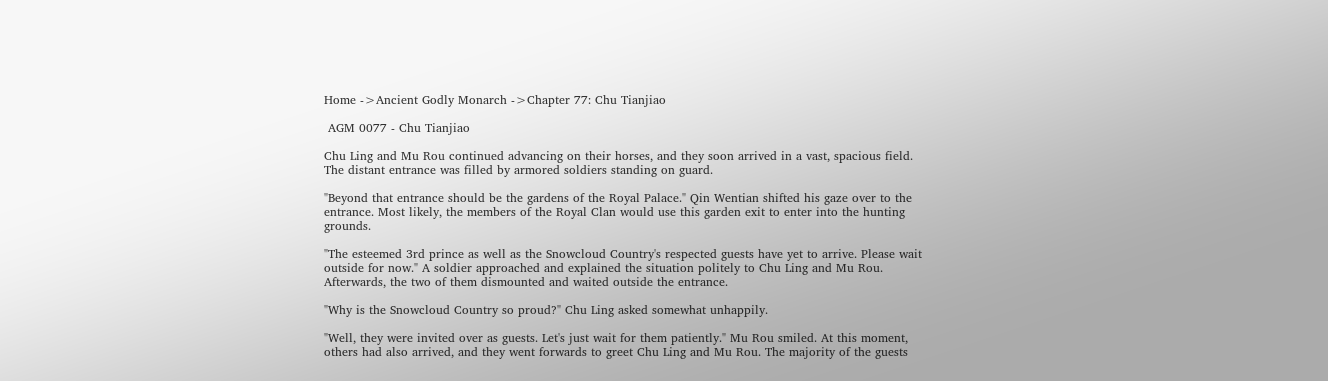Home ->Ancient Godly Monarch ->Chapter 77: Chu Tianjiao

 AGM 0077 - Chu Tianjiao

Chu Ling and Mu Rou continued advancing on their horses, and they soon arrived in a vast, spacious field. The distant entrance was filled by armored soldiers standing on guard.

"Beyond that entrance should be the gardens of the Royal Palace." Qin Wentian shifted his gaze over to the entrance. Most likely, the members of the Royal Clan would use this garden exit to enter into the hunting grounds.

"The esteemed 3rd prince as well as the Snowcloud Country's respected guests have yet to arrive. Please wait outside for now." A soldier approached and explained the situation politely to Chu Ling and Mu Rou. Afterwards, the two of them dismounted and waited outside the entrance.

"Why is the Snowcloud Country so proud?" Chu Ling asked somewhat unhappily.

"Well, they were invited over as guests. Let's just wait for them patiently." Mu Rou smiled. At this moment, others had also arrived, and they went forwards to greet Chu Ling and Mu Rou. The majority of the guests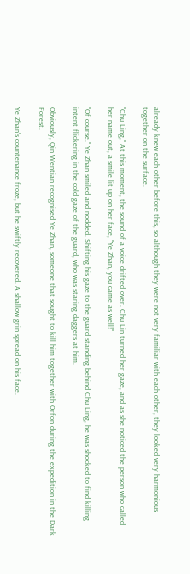already knew each other before this, so although they were not very familiar with each other, they looked very harmonious together on the surface.

"Chu Ling," At this moment, the sound of a voice drifted over. Chu Lin turned her gaze, and as she noticed the person who called her name out, a smile lit up on her face, "Ye Zhan, you came as well!"

"Of course." Ye Zhan smiled and nodded. Shifting his gaze to the guard standing behind Chu Ling, he was shocked to find killing intent flickering in the cold gaze of the guard, who was staring daggers at him.

Obviously, Qin Wentian recognised Ye Zhan, someone that sought to kill him together with Orfon during the expedition in the Dark Forest.

Ye Zhan's countenance froze, but he swiftly recovered. A shallow grin spread on his face.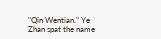"Qin Wentian." Ye Zhan spat the name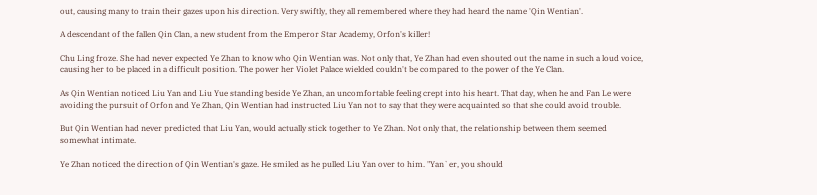out, causing many to train their gazes upon his direction. Very swiftly, they all remembered where they had heard the name 'Qin Wentian'.

A descendant of the fallen Qin Clan, a new student from the Emperor Star Academy, Orfon's killer!

Chu Ling froze. She had never expected Ye Zhan to know who Qin Wentian was. Not only that, Ye Zhan had even shouted out the name in such a loud voice, causing her to be placed in a difficult position. The power her Violet Palace wielded couldn't be compared to the power of the Ye Clan.

As Qin Wentian noticed Liu Yan and Liu Yue standing beside Ye Zhan, an uncomfortable feeling crept into his heart. That day, when he and Fan Le were avoiding the pursuit of Orfon and Ye Zhan, Qin Wentian had instructed Liu Yan not to say that they were acquainted so that she could avoid trouble.

But Qin Wentian had never predicted that Liu Yan, would actually stick together to Ye Zhan. Not only that, the relationship between them seemed somewhat intimate.

Ye Zhan noticed the direction of Qin Wentian's gaze. He smiled as he pulled Liu Yan over to him. "Yan`er, you should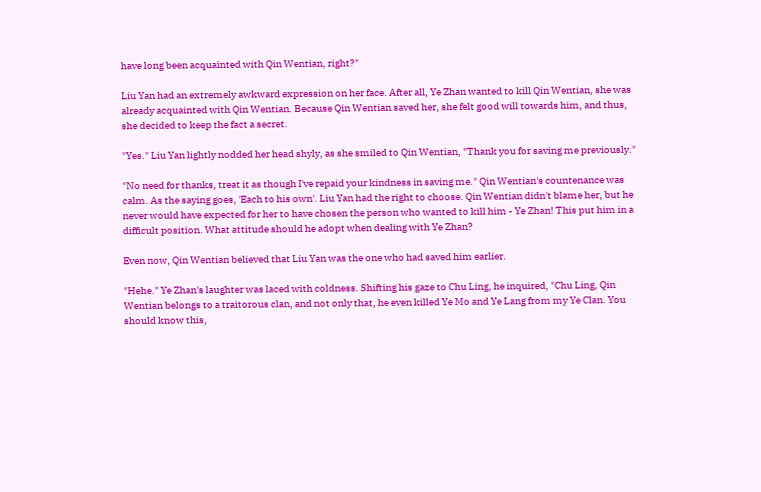have long been acquainted with Qin Wentian, right?"

Liu Yan had an extremely awkward expression on her face. After all, Ye Zhan wanted to kill Qin Wentian, she was already acquainted with Qin Wentian. Because Qin Wentian saved her, she felt good will towards him, and thus, she decided to keep the fact a secret.

"Yes." Liu Yan lightly nodded her head shyly, as she smiled to Qin Wentian, "Thank you for saving me previously."

"No need for thanks, treat it as though I've repaid your kindness in saving me." Qin Wentian's countenance was calm. As the saying goes, 'Each to his own'. Liu Yan had the right to choose. Qin Wentian didn't blame her, but he never would have expected for her to have chosen the person who wanted to kill him - Ye Zhan! This put him in a difficult position. What attitude should he adopt when dealing with Ye Zhan?

Even now, Qin Wentian believed that Liu Yan was the one who had saved him earlier.

"Hehe." Ye Zhan's laughter was laced with coldness. Shifting his gaze to Chu Ling, he inquired, "Chu Ling, Qin Wentian belongs to a traitorous clan, and not only that, he even killed Ye Mo and Ye Lang from my Ye Clan. You should know this,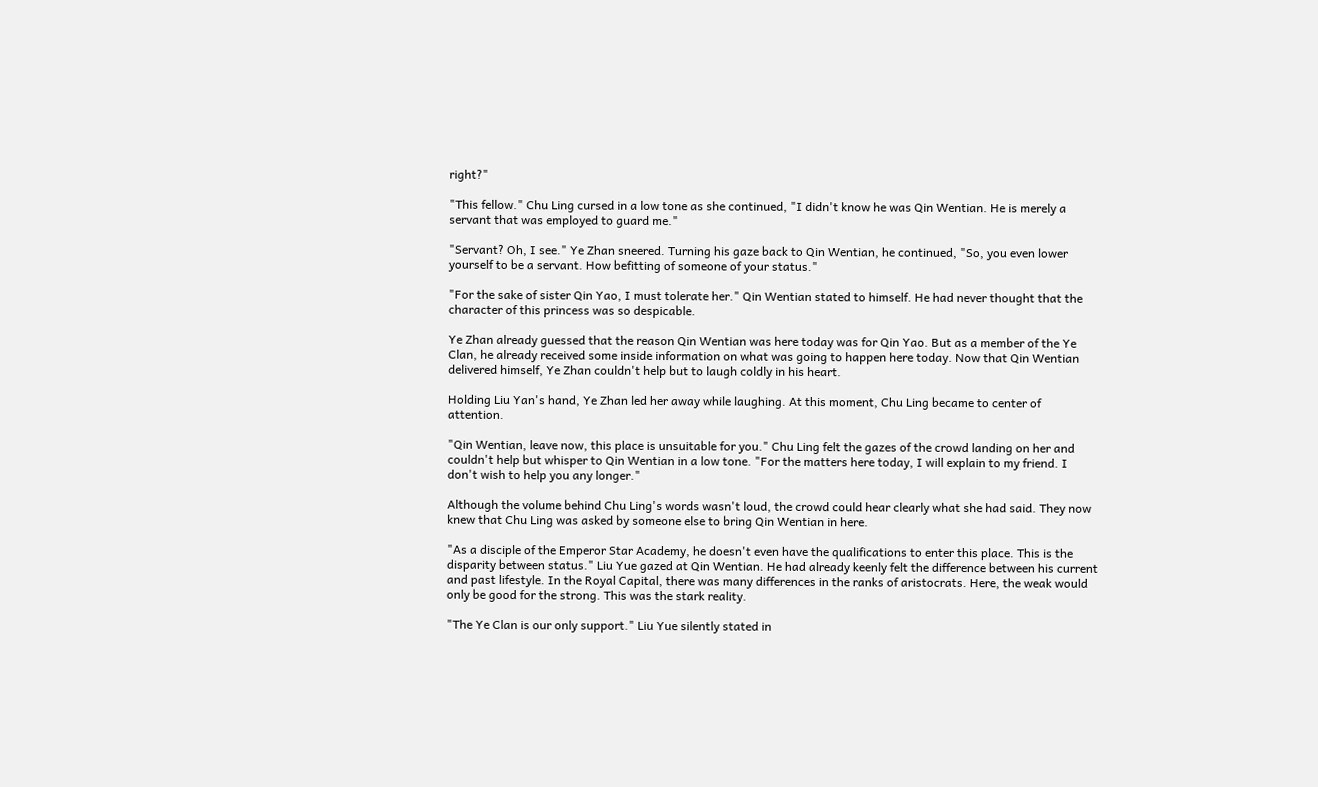right?"

"This fellow." Chu Ling cursed in a low tone as she continued, "I didn't know he was Qin Wentian. He is merely a servant that was employed to guard me."

"Servant? Oh, I see." Ye Zhan sneered. Turning his gaze back to Qin Wentian, he continued, "So, you even lower yourself to be a servant. How befitting of someone of your status."

"For the sake of sister Qin Yao, I must tolerate her." Qin Wentian stated to himself. He had never thought that the character of this princess was so despicable.

Ye Zhan already guessed that the reason Qin Wentian was here today was for Qin Yao. But as a member of the Ye Clan, he already received some inside information on what was going to happen here today. Now that Qin Wentian delivered himself, Ye Zhan couldn't help but to laugh coldly in his heart.

Holding Liu Yan's hand, Ye Zhan led her away while laughing. At this moment, Chu Ling became to center of attention.

"Qin Wentian, leave now, this place is unsuitable for you." Chu Ling felt the gazes of the crowd landing on her and couldn't help but whisper to Qin Wentian in a low tone. "For the matters here today, I will explain to my friend. I don't wish to help you any longer."

Although the volume behind Chu Ling's words wasn't loud, the crowd could hear clearly what she had said. They now knew that Chu Ling was asked by someone else to bring Qin Wentian in here.

"As a disciple of the Emperor Star Academy, he doesn't even have the qualifications to enter this place. This is the disparity between status." Liu Yue gazed at Qin Wentian. He had already keenly felt the difference between his current and past lifestyle. In the Royal Capital, there was many differences in the ranks of aristocrats. Here, the weak would only be good for the strong. This was the stark reality.

"The Ye Clan is our only support." Liu Yue silently stated in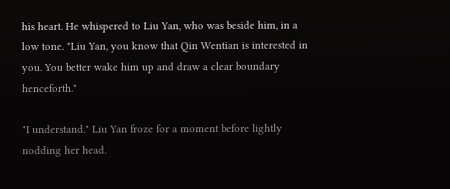his heart. He whispered to Liu Yan, who was beside him, in a low tone. "Liu Yan, you know that Qin Wentian is interested in you. You better wake him up and draw a clear boundary henceforth."

"I understand." Liu Yan froze for a moment before lightly nodding her head.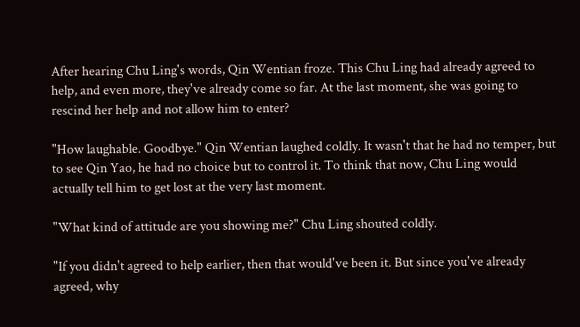After hearing Chu Ling's words, Qin Wentian froze. This Chu Ling had already agreed to help, and even more, they've already come so far. At the last moment, she was going to rescind her help and not allow him to enter?

"How laughable. Goodbye." Qin Wentian laughed coldly. It wasn't that he had no temper, but to see Qin Yao, he had no choice but to control it. To think that now, Chu Ling would actually tell him to get lost at the very last moment.

"What kind of attitude are you showing me?" Chu Ling shouted coldly.

"If you didn't agreed to help earlier, then that would've been it. But since you've already agreed, why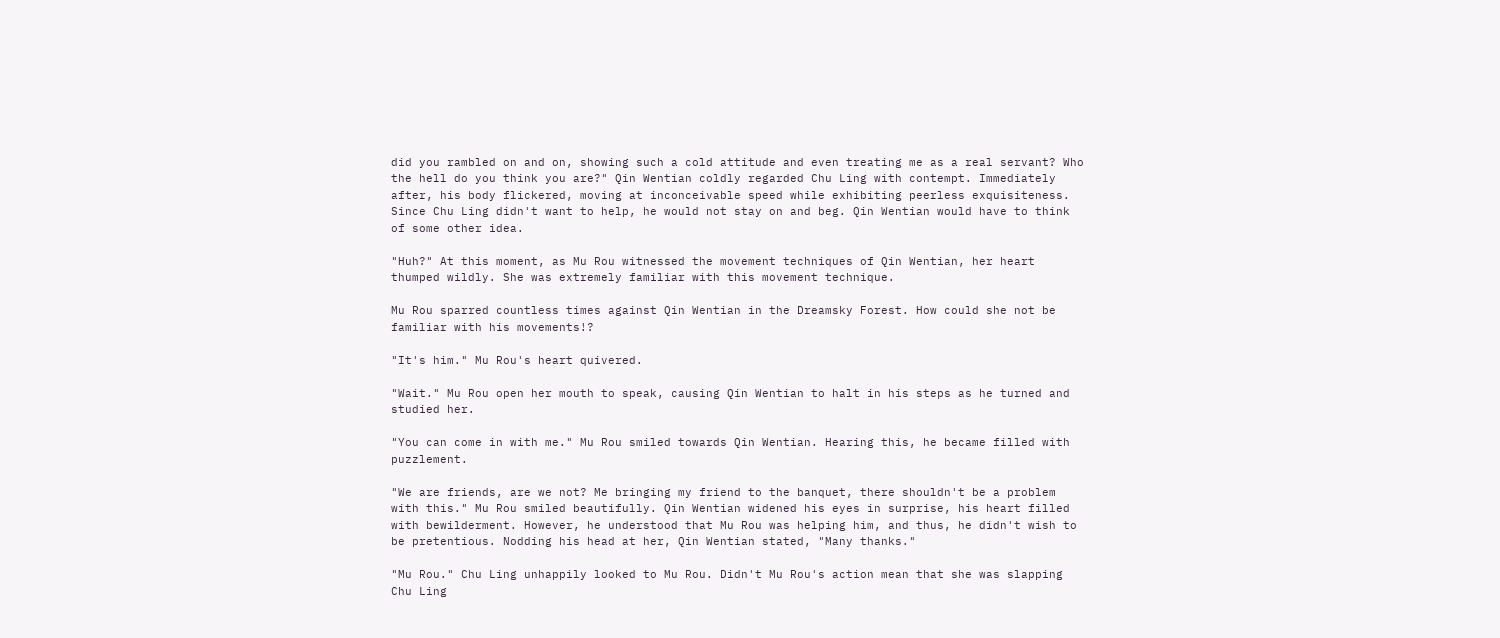did you rambled on and on, showing such a cold attitude and even treating me as a real servant? Who the hell do you think you are?" Qin Wentian coldly regarded Chu Ling with contempt. Immediately after, his body flickered, moving at inconceivable speed while exhibiting peerless exquisiteness. Since Chu Ling didn't want to help, he would not stay on and beg. Qin Wentian would have to think of some other idea.

"Huh?" At this moment, as Mu Rou witnessed the movement techniques of Qin Wentian, her heart thumped wildly. She was extremely familiar with this movement technique.

Mu Rou sparred countless times against Qin Wentian in the Dreamsky Forest. How could she not be familiar with his movements!?

"It's him." Mu Rou's heart quivered.

"Wait." Mu Rou open her mouth to speak, causing Qin Wentian to halt in his steps as he turned and studied her.

"You can come in with me." Mu Rou smiled towards Qin Wentian. Hearing this, he became filled with puzzlement.

"We are friends, are we not? Me bringing my friend to the banquet, there shouldn't be a problem with this." Mu Rou smiled beautifully. Qin Wentian widened his eyes in surprise, his heart filled with bewilderment. However, he understood that Mu Rou was helping him, and thus, he didn't wish to be pretentious. Nodding his head at her, Qin Wentian stated, "Many thanks."

"Mu Rou." Chu Ling unhappily looked to Mu Rou. Didn't Mu Rou's action mean that she was slapping Chu Ling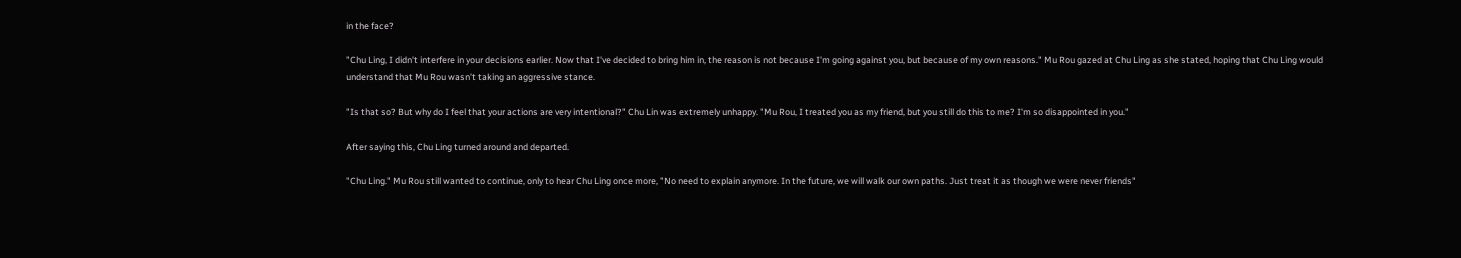in the face?

"Chu Ling, I didn't interfere in your decisions earlier. Now that I've decided to bring him in, the reason is not because I'm going against you, but because of my own reasons." Mu Rou gazed at Chu Ling as she stated, hoping that Chu Ling would understand that Mu Rou wasn't taking an aggressive stance.

"Is that so? But why do I feel that your actions are very intentional?" Chu Lin was extremely unhappy. "Mu Rou, I treated you as my friend, but you still do this to me? I'm so disappointed in you."

After saying this, Chu Ling turned around and departed.

"Chu Ling." Mu Rou still wanted to continue, only to hear Chu Ling once more, "No need to explain anymore. In the future, we will walk our own paths. Just treat it as though we were never friends"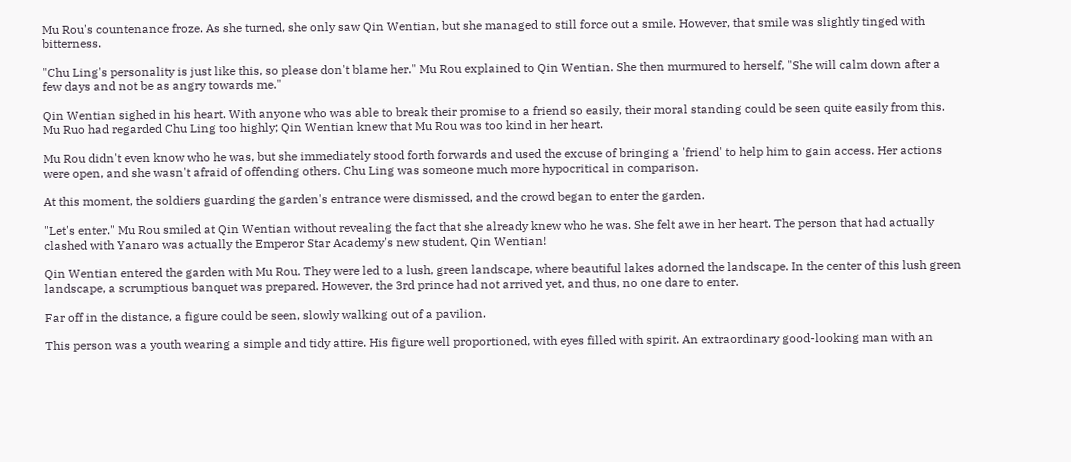Mu Rou's countenance froze. As she turned, she only saw Qin Wentian, but she managed to still force out a smile. However, that smile was slightly tinged with bitterness.

"Chu Ling's personality is just like this, so please don't blame her." Mu Rou explained to Qin Wentian. She then murmured to herself, "She will calm down after a few days and not be as angry towards me."

Qin Wentian sighed in his heart. With anyone who was able to break their promise to a friend so easily, their moral standing could be seen quite easily from this. Mu Ruo had regarded Chu Ling too highly; Qin Wentian knew that Mu Rou was too kind in her heart.

Mu Rou didn't even know who he was, but she immediately stood forth forwards and used the excuse of bringing a 'friend' to help him to gain access. Her actions were open, and she wasn't afraid of offending others. Chu Ling was someone much more hypocritical in comparison.

At this moment, the soldiers guarding the garden's entrance were dismissed, and the crowd began to enter the garden.

"Let's enter." Mu Rou smiled at Qin Wentian without revealing the fact that she already knew who he was. She felt awe in her heart. The person that had actually clashed with Yanaro was actually the Emperor Star Academy's new student, Qin Wentian!

Qin Wentian entered the garden with Mu Rou. They were led to a lush, green landscape, where beautiful lakes adorned the landscape. In the center of this lush green landscape, a scrumptious banquet was prepared. However, the 3rd prince had not arrived yet, and thus, no one dare to enter.

Far off in the distance, a figure could be seen, slowly walking out of a pavilion.

This person was a youth wearing a simple and tidy attire. His figure well proportioned, with eyes filled with spirit. An extraordinary good-looking man with an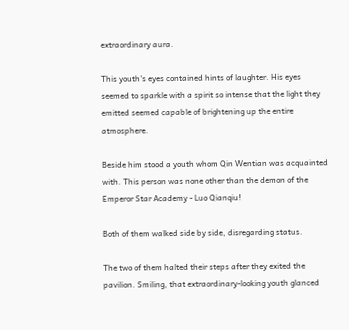extraordinary aura.

This youth's eyes contained hints of laughter. His eyes seemed to sparkle with a spirit so intense that the light they emitted seemed capable of brightening up the entire atmosphere.

Beside him stood a youth whom Qin Wentian was acquainted with. This person was none other than the demon of the Emperor Star Academy - Luo Qianqiu!

Both of them walked side by side, disregarding status.

The two of them halted their steps after they exited the pavilion. Smiling, that extraordinary-looking youth glanced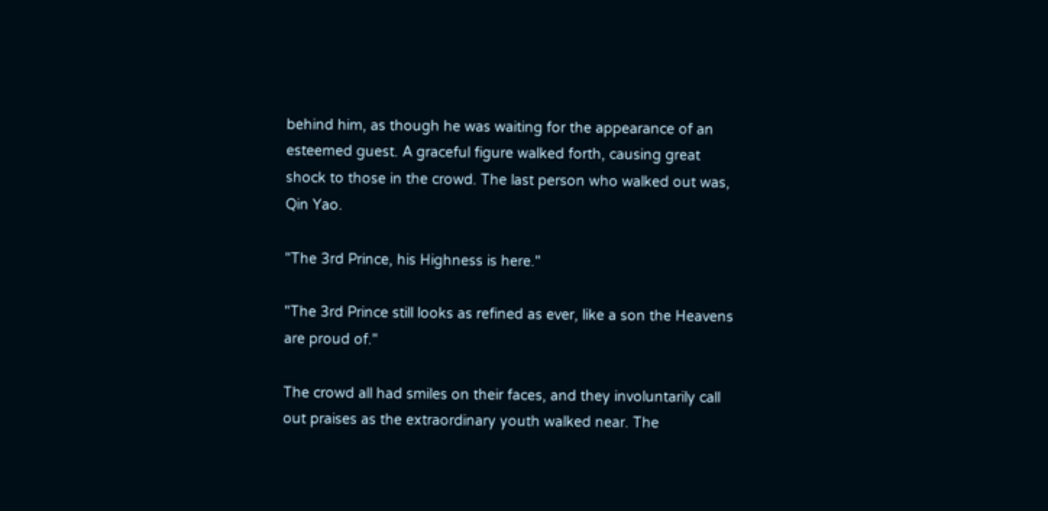behind him, as though he was waiting for the appearance of an esteemed guest. A graceful figure walked forth, causing great shock to those in the crowd. The last person who walked out was, Qin Yao.

"The 3rd Prince, his Highness is here."

"The 3rd Prince still looks as refined as ever, like a son the Heavens are proud of."

The crowd all had smiles on their faces, and they involuntarily call out praises as the extraordinary youth walked near. The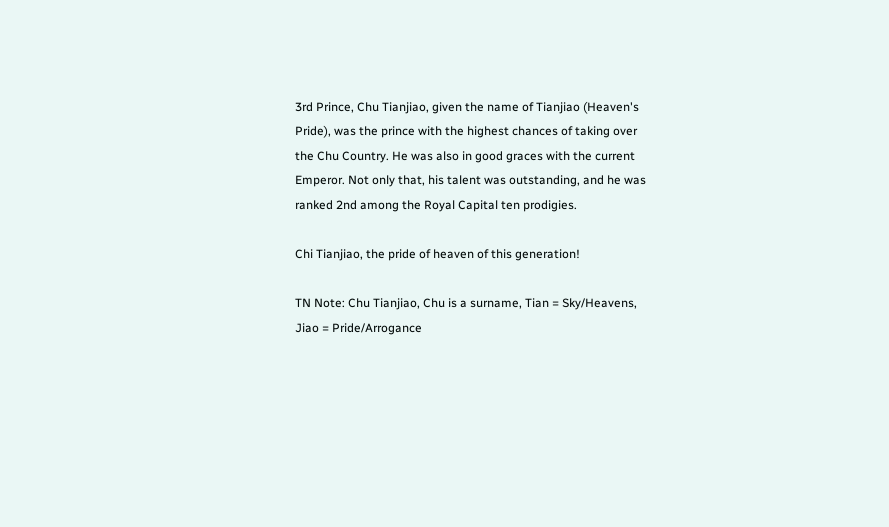3rd Prince, Chu Tianjiao, given the name of Tianjiao (Heaven's Pride), was the prince with the highest chances of taking over the Chu Country. He was also in good graces with the current Emperor. Not only that, his talent was outstanding, and he was ranked 2nd among the Royal Capital ten prodigies.

Chi Tianjiao, the pride of heaven of this generation!

TN Note: Chu Tianjiao, Chu is a surname, Tian = Sky/Heavens, Jiao = Pride/Arrogance